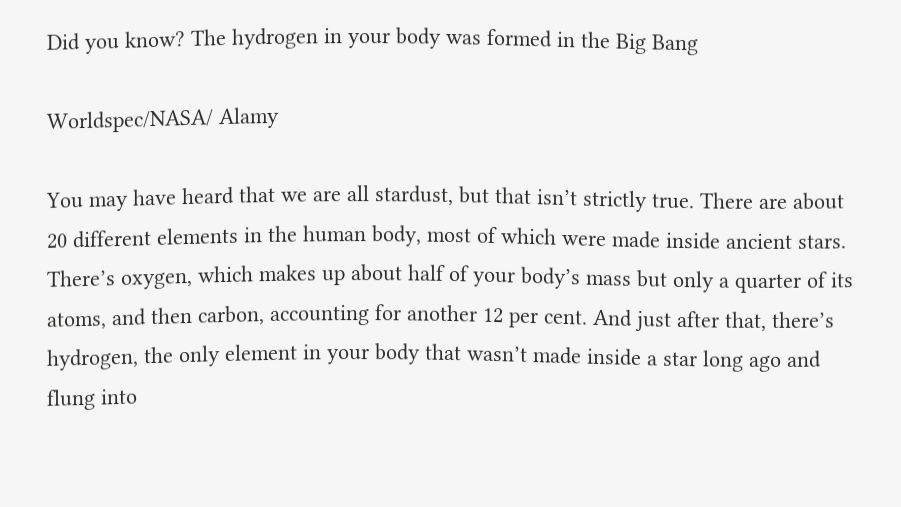Did you know? The hydrogen in your body was formed in the Big Bang

Worldspec/NASA/ Alamy

You may have heard that we are all stardust, but that isn’t strictly true. There are about 20 different elements in the human body, most of which were made inside ancient stars. There’s oxygen, which makes up about half of your body’s mass but only a quarter of its atoms, and then carbon, accounting for another 12 per cent. And just after that, there’s hydrogen, the only element in your body that wasn’t made inside a star long ago and flung into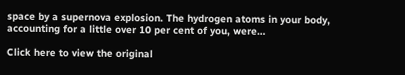space by a supernova explosion. The hydrogen atoms in your body, accounting for a little over 10 per cent of you, were…

Click here to view the original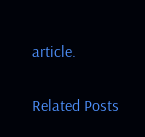article.

Related Posts